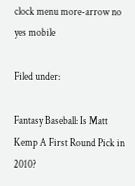clock menu more-arrow no yes mobile

Filed under:

Fantasy Baseball: Is Matt Kemp A First Round Pick in 2010?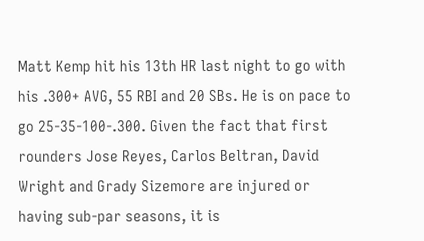Matt Kemp hit his 13th HR last night to go with his .300+ AVG, 55 RBI and 20 SBs. He is on pace to go 25-35-100-.300. Given the fact that first rounders Jose Reyes, Carlos Beltran, David Wright and Grady Sizemore are injured or having sub-par seasons, it is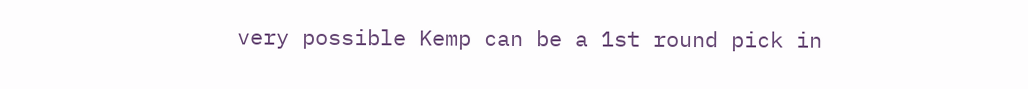very possible Kemp can be a 1st round pick in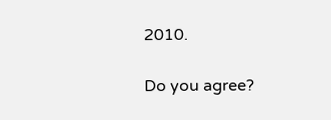2010.

Do you agree?